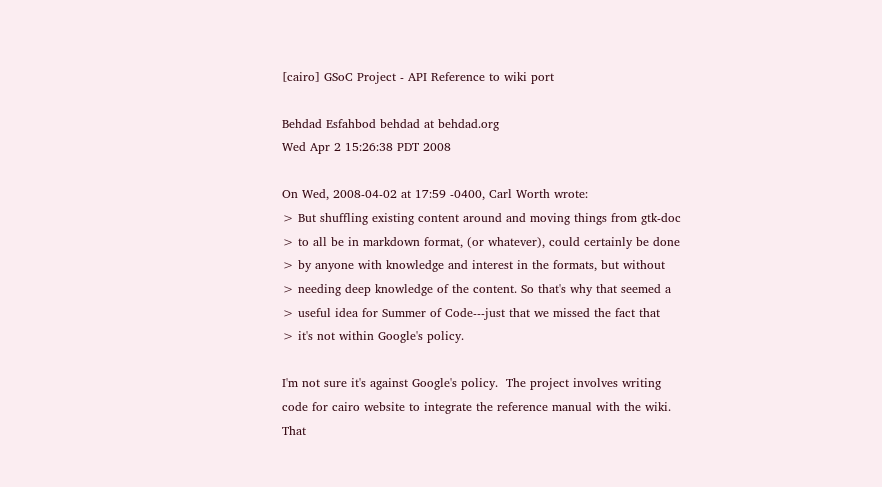[cairo] GSoC Project - API Reference to wiki port

Behdad Esfahbod behdad at behdad.org
Wed Apr 2 15:26:38 PDT 2008

On Wed, 2008-04-02 at 17:59 -0400, Carl Worth wrote:
> But shuffling existing content around and moving things from gtk-doc
> to all be in markdown format, (or whatever), could certainly be done
> by anyone with knowledge and interest in the formats, but without
> needing deep knowledge of the content. So that's why that seemed a
> useful idea for Summer of Code---just that we missed the fact that
> it's not within Google's policy.

I'm not sure it's against Google's policy.  The project involves writing
code for cairo website to integrate the reference manual with the wiki.
That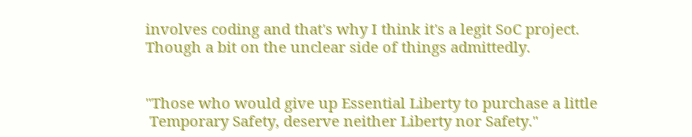involves coding and that's why I think it's a legit SoC project.
Though a bit on the unclear side of things admittedly.


"Those who would give up Essential Liberty to purchase a little
 Temporary Safety, deserve neither Liberty nor Safety."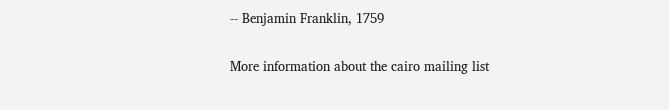-- Benjamin Franklin, 1759

More information about the cairo mailing list